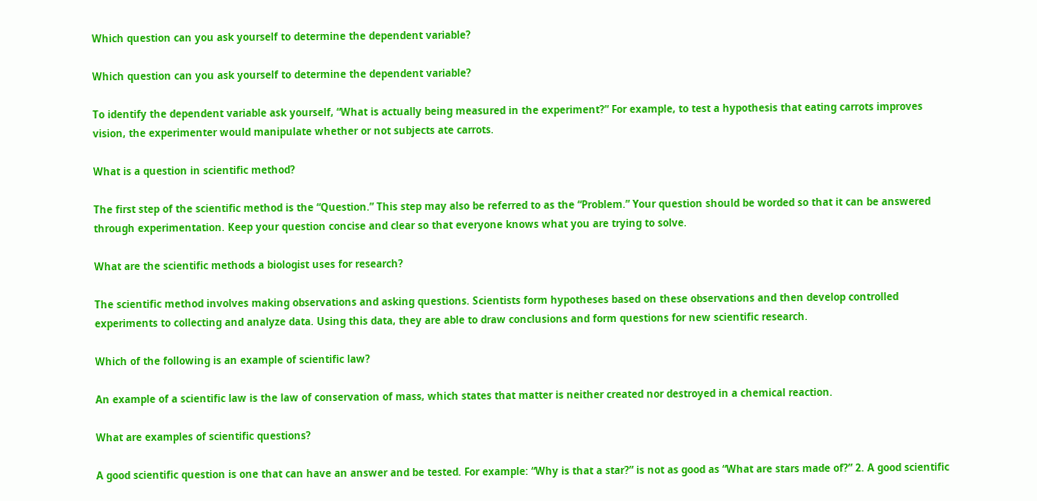Which question can you ask yourself to determine the dependent variable?

Which question can you ask yourself to determine the dependent variable?

To identify the dependent variable ask yourself, “What is actually being measured in the experiment?” For example, to test a hypothesis that eating carrots improves vision, the experimenter would manipulate whether or not subjects ate carrots.

What is a question in scientific method?

The first step of the scientific method is the “Question.” This step may also be referred to as the “Problem.” Your question should be worded so that it can be answered through experimentation. Keep your question concise and clear so that everyone knows what you are trying to solve.

What are the scientific methods a biologist uses for research?

The scientific method involves making observations and asking questions. Scientists form hypotheses based on these observations and then develop controlled experiments to collecting and analyze data. Using this data, they are able to draw conclusions and form questions for new scientific research.

Which of the following is an example of scientific law?

An example of a scientific law is the law of conservation of mass, which states that matter is neither created nor destroyed in a chemical reaction.

What are examples of scientific questions?

A good scientific question is one that can have an answer and be tested. For example: “Why is that a star?” is not as good as “What are stars made of?” 2. A good scientific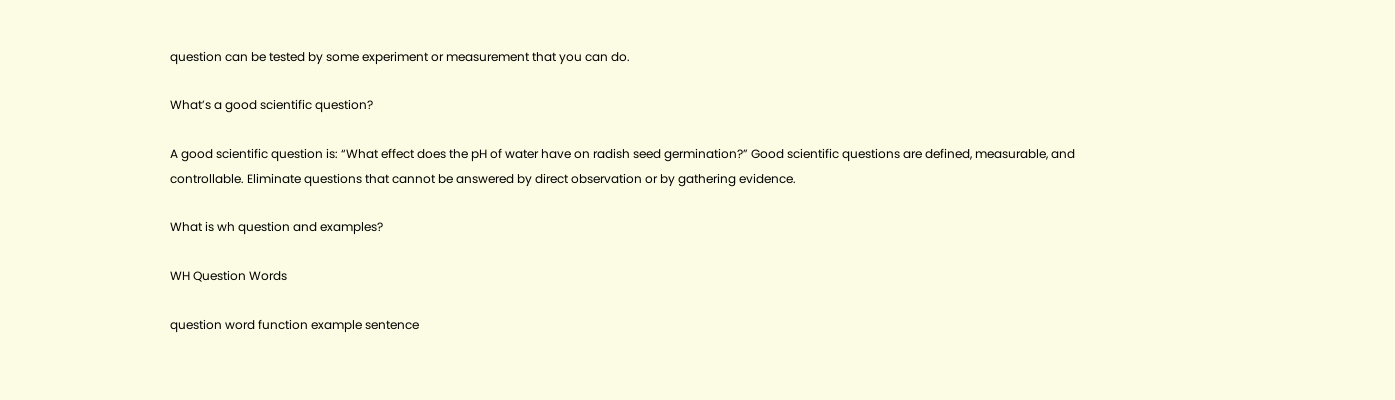question can be tested by some experiment or measurement that you can do.

What’s a good scientific question?

A good scientific question is: “What effect does the pH of water have on radish seed germination?” Good scientific questions are defined, measurable, and controllable. Eliminate questions that cannot be answered by direct observation or by gathering evidence.

What is wh question and examples?

WH Question Words

question word function example sentence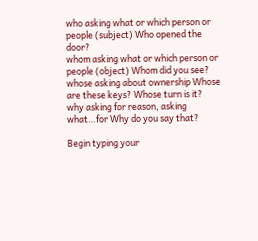who asking what or which person or people (subject) Who opened the door?
whom asking what or which person or people (object) Whom did you see?
whose asking about ownership Whose are these keys? Whose turn is it?
why asking for reason, asking what…for Why do you say that?

Begin typing your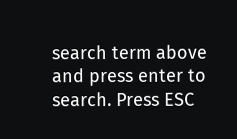search term above and press enter to search. Press ESC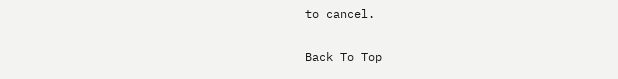to cancel.

Back To Top